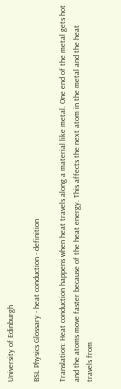University of Edinburgh

BSL Physics Glossary - heat conduction - definition

Translation: Heat conduction happens when heat travels along a material like metal. One end of the metal gets hot and the atoms move faster because of the heat energy. This affects the next atom in the metal and the heat travels from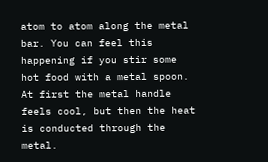atom to atom along the metal bar. You can feel this happening if you stir some hot food with a metal spoon. At first the metal handle feels cool, but then the heat is conducted through the metal.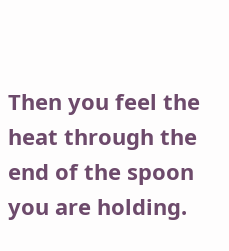Then you feel the heat through the end of the spoon you are holding.